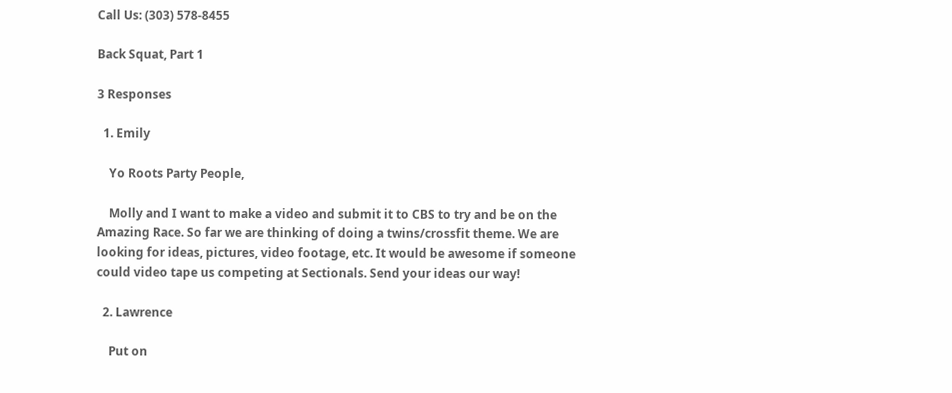Call Us: (303) 578-8455

Back Squat, Part 1

3 Responses

  1. Emily

    Yo Roots Party People,

    Molly and I want to make a video and submit it to CBS to try and be on the Amazing Race. So far we are thinking of doing a twins/crossfit theme. We are looking for ideas, pictures, video footage, etc. It would be awesome if someone could video tape us competing at Sectionals. Send your ideas our way!

  2. Lawrence

    Put on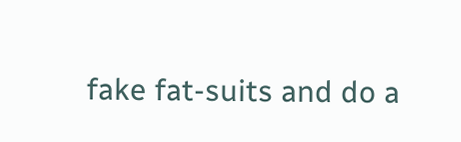fake fat-suits and do a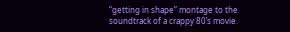“getting in shape” montage to the soundtrack of a crappy 80’s movie.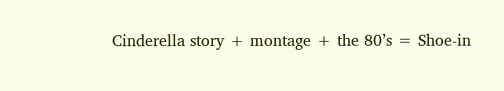Cinderella story + montage + the 80’s = Shoe-in